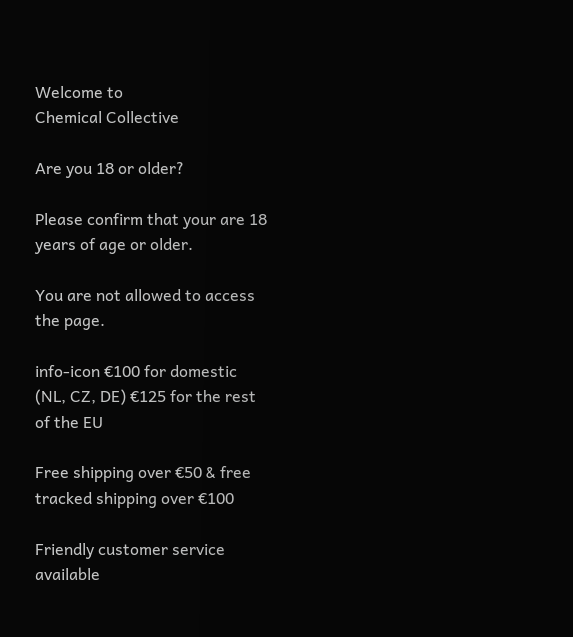Welcome to
Chemical Collective

Are you 18 or older?

Please confirm that your are 18 years of age or older.

You are not allowed to access the page.

info-icon €100 for domestic (NL, CZ, DE) €125 for the rest of the EU

Free shipping over €50 & free tracked shipping over €100

Friendly customer service available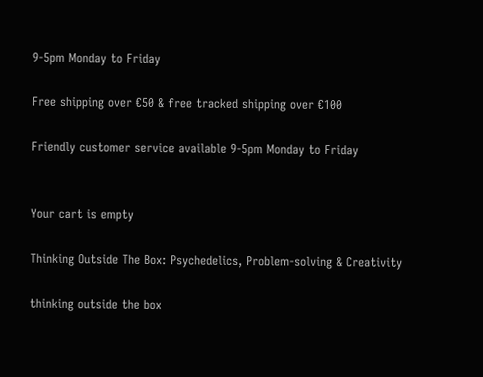9-5pm Monday to Friday

Free shipping over €50 & free tracked shipping over €100

Friendly customer service available 9-5pm Monday to Friday


Your cart is empty

Thinking Outside The Box: Psychedelics, Problem-solving & Creativity

thinking outside the box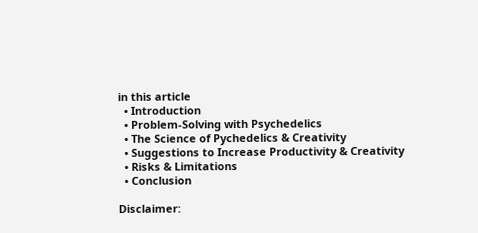in this article
  • Introduction
  • Problem-Solving with Psychedelics
  • The Science of Pychedelics & Creativity
  • Suggestions to Increase Productivity & Creativity
  • Risks & Limitations
  • Conclusion

Disclaimer: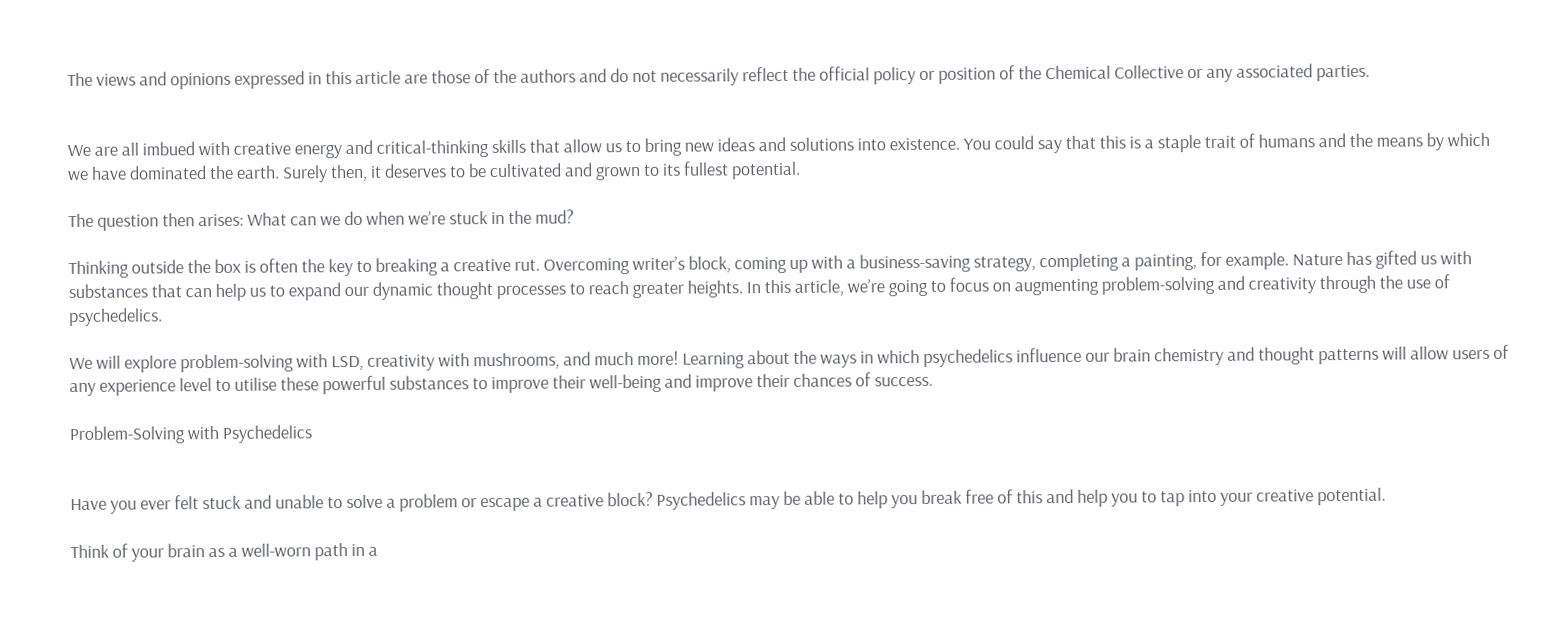The views and opinions expressed in this article are those of the authors and do not necessarily reflect the official policy or position of the Chemical Collective or any associated parties.


We are all imbued with creative energy and critical-thinking skills that allow us to bring new ideas and solutions into existence. You could say that this is a staple trait of humans and the means by which we have dominated the earth. Surely then, it deserves to be cultivated and grown to its fullest potential.

The question then arises: What can we do when we’re stuck in the mud?

Thinking outside the box is often the key to breaking a creative rut. Overcoming writer’s block, coming up with a business-saving strategy, completing a painting, for example. Nature has gifted us with substances that can help us to expand our dynamic thought processes to reach greater heights. In this article, we’re going to focus on augmenting problem-solving and creativity through the use of psychedelics.

We will explore problem-solving with LSD, creativity with mushrooms, and much more! Learning about the ways in which psychedelics influence our brain chemistry and thought patterns will allow users of any experience level to utilise these powerful substances to improve their well-being and improve their chances of success.

Problem-Solving with Psychedelics


Have you ever felt stuck and unable to solve a problem or escape a creative block? Psychedelics may be able to help you break free of this and help you to tap into your creative potential.

Think of your brain as a well-worn path in a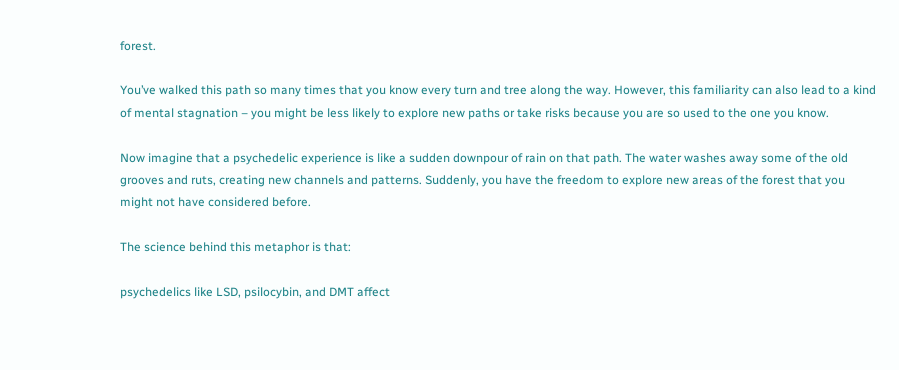forest.

You’ve walked this path so many times that you know every turn and tree along the way. However, this familiarity can also lead to a kind of mental stagnation – you might be less likely to explore new paths or take risks because you are so used to the one you know.

Now imagine that a psychedelic experience is like a sudden downpour of rain on that path. The water washes away some of the old grooves and ruts, creating new channels and patterns. Suddenly, you have the freedom to explore new areas of the forest that you might not have considered before.

The science behind this metaphor is that:

psychedelics like LSD, psilocybin, and DMT affect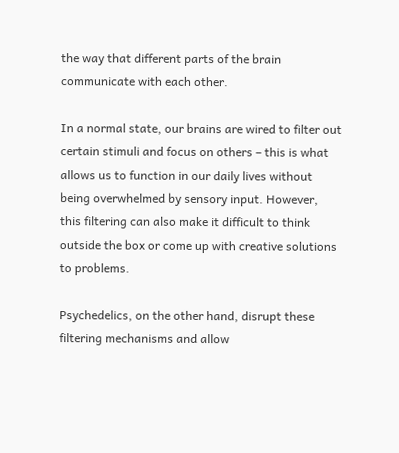the way that different parts of the brain communicate with each other.

In a normal state, our brains are wired to filter out certain stimuli and focus on others – this is what allows us to function in our daily lives without being overwhelmed by sensory input. However, this filtering can also make it difficult to think outside the box or come up with creative solutions to problems.

Psychedelics, on the other hand, disrupt these filtering mechanisms and allow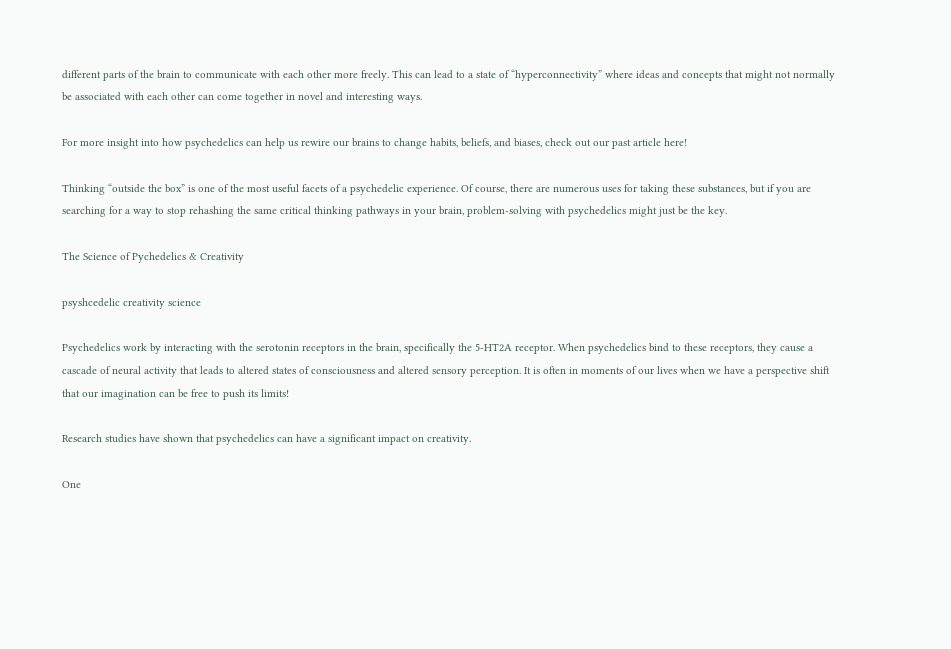different parts of the brain to communicate with each other more freely. This can lead to a state of “hyperconnectivity” where ideas and concepts that might not normally be associated with each other can come together in novel and interesting ways.

For more insight into how psychedelics can help us rewire our brains to change habits, beliefs, and biases, check out our past article here!

Thinking “outside the box” is one of the most useful facets of a psychedelic experience. Of course, there are numerous uses for taking these substances, but if you are searching for a way to stop rehashing the same critical thinking pathways in your brain, problem-solving with psychedelics might just be the key.

The Science of Pychedelics & Creativity

psyshcedelic creativity science

Psychedelics work by interacting with the serotonin receptors in the brain, specifically the 5-HT2A receptor. When psychedelics bind to these receptors, they cause a cascade of neural activity that leads to altered states of consciousness and altered sensory perception. It is often in moments of our lives when we have a perspective shift that our imagination can be free to push its limits!

Research studies have shown that psychedelics can have a significant impact on creativity.

One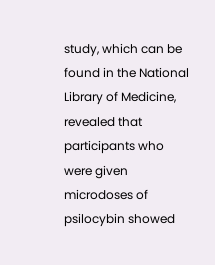study, which can be found in the National Library of Medicine, revealed that participants who were given microdoses of psilocybin showed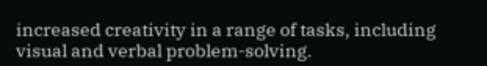increased creativity in a range of tasks, including visual and verbal problem-solving.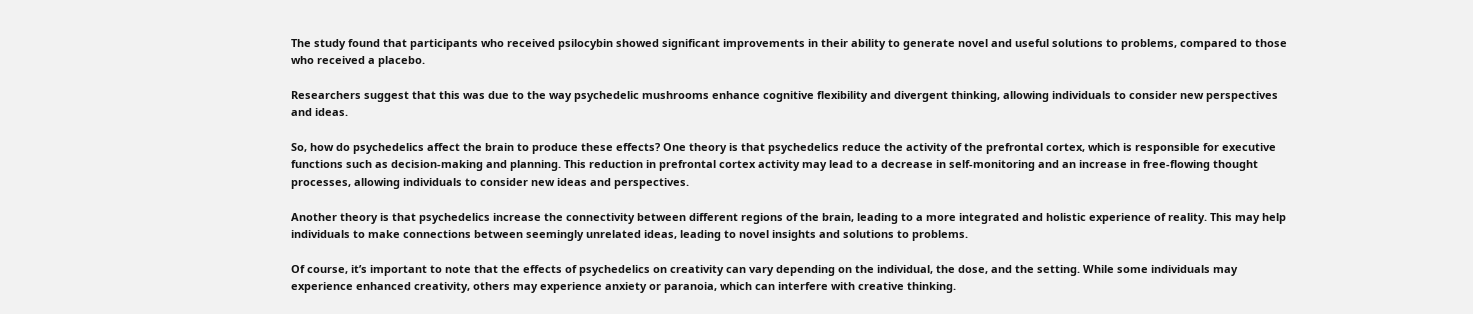The study found that participants who received psilocybin showed significant improvements in their ability to generate novel and useful solutions to problems, compared to those who received a placebo.

Researchers suggest that this was due to the way psychedelic mushrooms enhance cognitive flexibility and divergent thinking, allowing individuals to consider new perspectives and ideas.

So, how do psychedelics affect the brain to produce these effects? One theory is that psychedelics reduce the activity of the prefrontal cortex, which is responsible for executive functions such as decision-making and planning. This reduction in prefrontal cortex activity may lead to a decrease in self-monitoring and an increase in free-flowing thought processes, allowing individuals to consider new ideas and perspectives.

Another theory is that psychedelics increase the connectivity between different regions of the brain, leading to a more integrated and holistic experience of reality. This may help individuals to make connections between seemingly unrelated ideas, leading to novel insights and solutions to problems.

Of course, it’s important to note that the effects of psychedelics on creativity can vary depending on the individual, the dose, and the setting. While some individuals may experience enhanced creativity, others may experience anxiety or paranoia, which can interfere with creative thinking.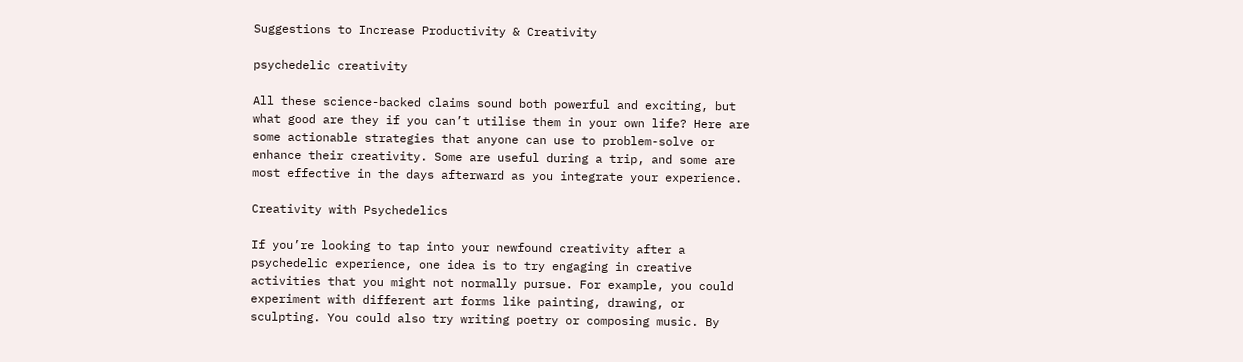Suggestions to Increase Productivity & Creativity

psychedelic creativity

All these science-backed claims sound both powerful and exciting, but what good are they if you can’t utilise them in your own life? Here are some actionable strategies that anyone can use to problem-solve or enhance their creativity. Some are useful during a trip, and some are most effective in the days afterward as you integrate your experience.

Creativity with Psychedelics

If you’re looking to tap into your newfound creativity after a psychedelic experience, one idea is to try engaging in creative activities that you might not normally pursue. For example, you could experiment with different art forms like painting, drawing, or sculpting. You could also try writing poetry or composing music. By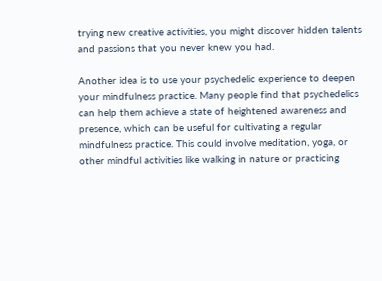trying new creative activities, you might discover hidden talents and passions that you never knew you had.

Another idea is to use your psychedelic experience to deepen your mindfulness practice. Many people find that psychedelics can help them achieve a state of heightened awareness and presence, which can be useful for cultivating a regular mindfulness practice. This could involve meditation, yoga, or other mindful activities like walking in nature or practicing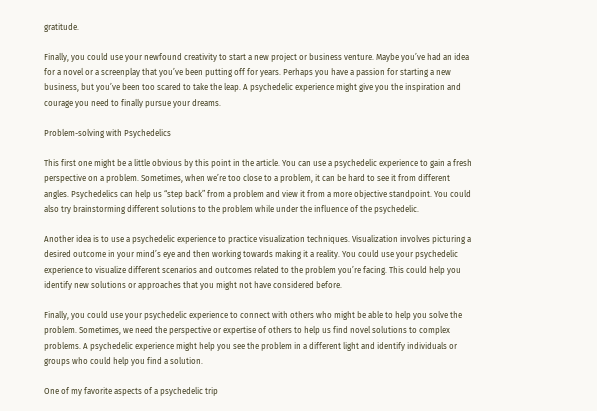gratitude.

Finally, you could use your newfound creativity to start a new project or business venture. Maybe you’ve had an idea for a novel or a screenplay that you’ve been putting off for years. Perhaps you have a passion for starting a new business, but you’ve been too scared to take the leap. A psychedelic experience might give you the inspiration and courage you need to finally pursue your dreams.

Problem-solving with Psychedelics

This first one might be a little obvious by this point in the article. You can use a psychedelic experience to gain a fresh perspective on a problem. Sometimes, when we’re too close to a problem, it can be hard to see it from different angles. Psychedelics can help us “step back” from a problem and view it from a more objective standpoint. You could also try brainstorming different solutions to the problem while under the influence of the psychedelic.

Another idea is to use a psychedelic experience to practice visualization techniques. Visualization involves picturing a desired outcome in your mind’s eye and then working towards making it a reality. You could use your psychedelic experience to visualize different scenarios and outcomes related to the problem you’re facing. This could help you identify new solutions or approaches that you might not have considered before.

Finally, you could use your psychedelic experience to connect with others who might be able to help you solve the problem. Sometimes, we need the perspective or expertise of others to help us find novel solutions to complex problems. A psychedelic experience might help you see the problem in a different light and identify individuals or groups who could help you find a solution.

One of my favorite aspects of a psychedelic trip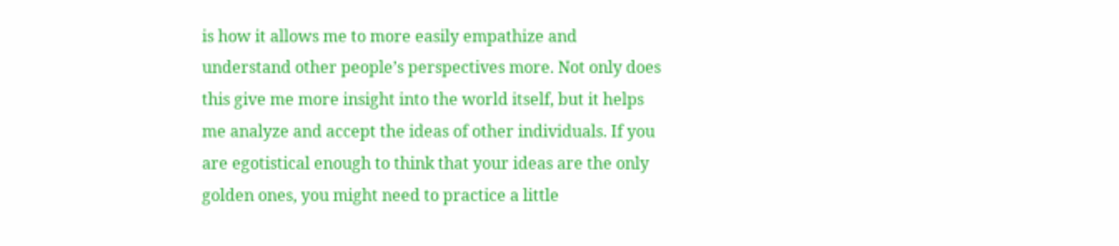is how it allows me to more easily empathize and understand other people’s perspectives more. Not only does this give me more insight into the world itself, but it helps me analyze and accept the ideas of other individuals. If you are egotistical enough to think that your ideas are the only golden ones, you might need to practice a little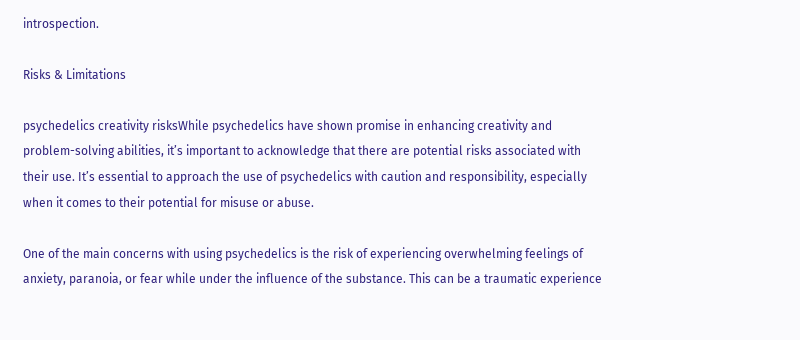introspection.

Risks & Limitations

psychedelics creativity risksWhile psychedelics have shown promise in enhancing creativity and problem-solving abilities, it’s important to acknowledge that there are potential risks associated with their use. It’s essential to approach the use of psychedelics with caution and responsibility, especially when it comes to their potential for misuse or abuse.

One of the main concerns with using psychedelics is the risk of experiencing overwhelming feelings of anxiety, paranoia, or fear while under the influence of the substance. This can be a traumatic experience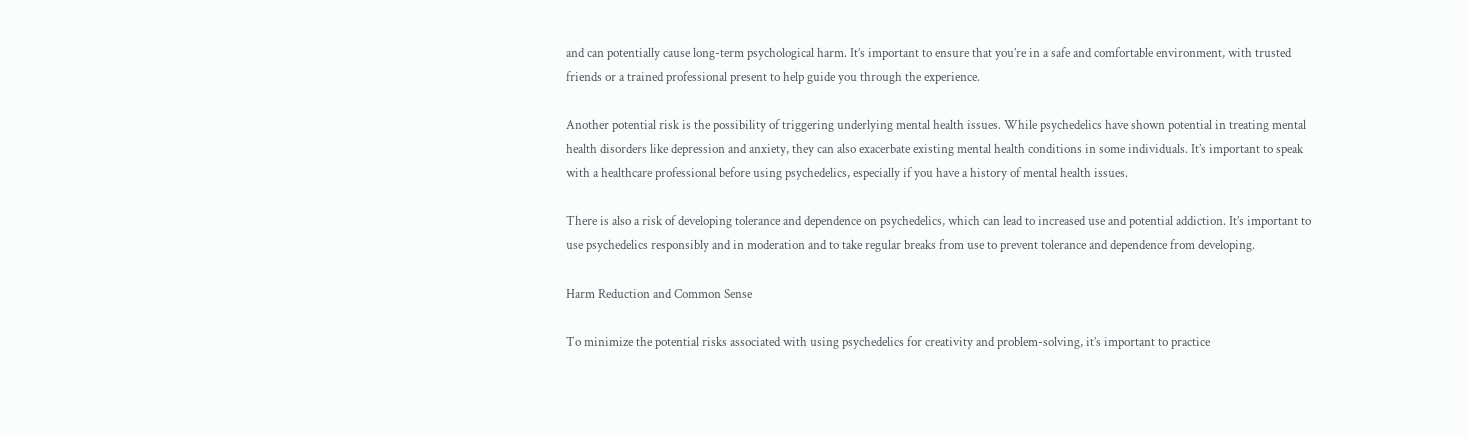and can potentially cause long-term psychological harm. It’s important to ensure that you’re in a safe and comfortable environment, with trusted friends or a trained professional present to help guide you through the experience.

Another potential risk is the possibility of triggering underlying mental health issues. While psychedelics have shown potential in treating mental health disorders like depression and anxiety, they can also exacerbate existing mental health conditions in some individuals. It’s important to speak with a healthcare professional before using psychedelics, especially if you have a history of mental health issues.

There is also a risk of developing tolerance and dependence on psychedelics, which can lead to increased use and potential addiction. It’s important to use psychedelics responsibly and in moderation and to take regular breaks from use to prevent tolerance and dependence from developing.

Harm Reduction and Common Sense

To minimize the potential risks associated with using psychedelics for creativity and problem-solving, it’s important to practice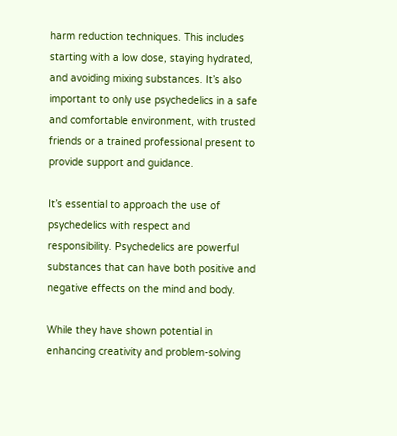harm reduction techniques. This includes starting with a low dose, staying hydrated, and avoiding mixing substances. It’s also important to only use psychedelics in a safe and comfortable environment, with trusted friends or a trained professional present to provide support and guidance.

It’s essential to approach the use of psychedelics with respect and responsibility. Psychedelics are powerful substances that can have both positive and negative effects on the mind and body.

While they have shown potential in enhancing creativity and problem-solving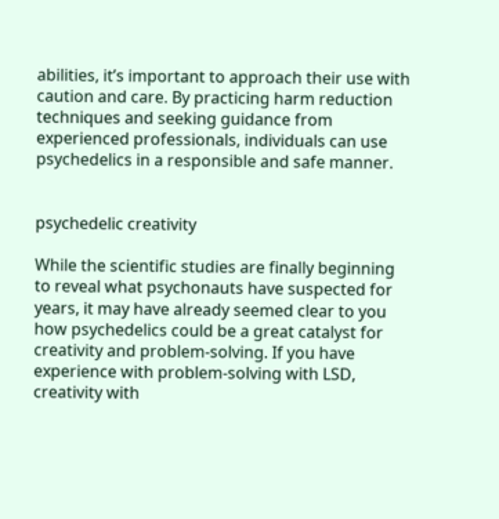abilities, it’s important to approach their use with caution and care. By practicing harm reduction techniques and seeking guidance from experienced professionals, individuals can use psychedelics in a responsible and safe manner.


psychedelic creativity

While the scientific studies are finally beginning to reveal what psychonauts have suspected for years, it may have already seemed clear to you how psychedelics could be a great catalyst for creativity and problem-solving. If you have experience with problem-solving with LSD, creativity with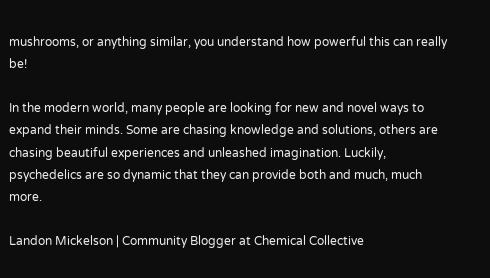mushrooms, or anything similar, you understand how powerful this can really be!

In the modern world, many people are looking for new and novel ways to expand their minds. Some are chasing knowledge and solutions, others are chasing beautiful experiences and unleashed imagination. Luckily, psychedelics are so dynamic that they can provide both and much, much more.

Landon Mickelson | Community Blogger at Chemical Collective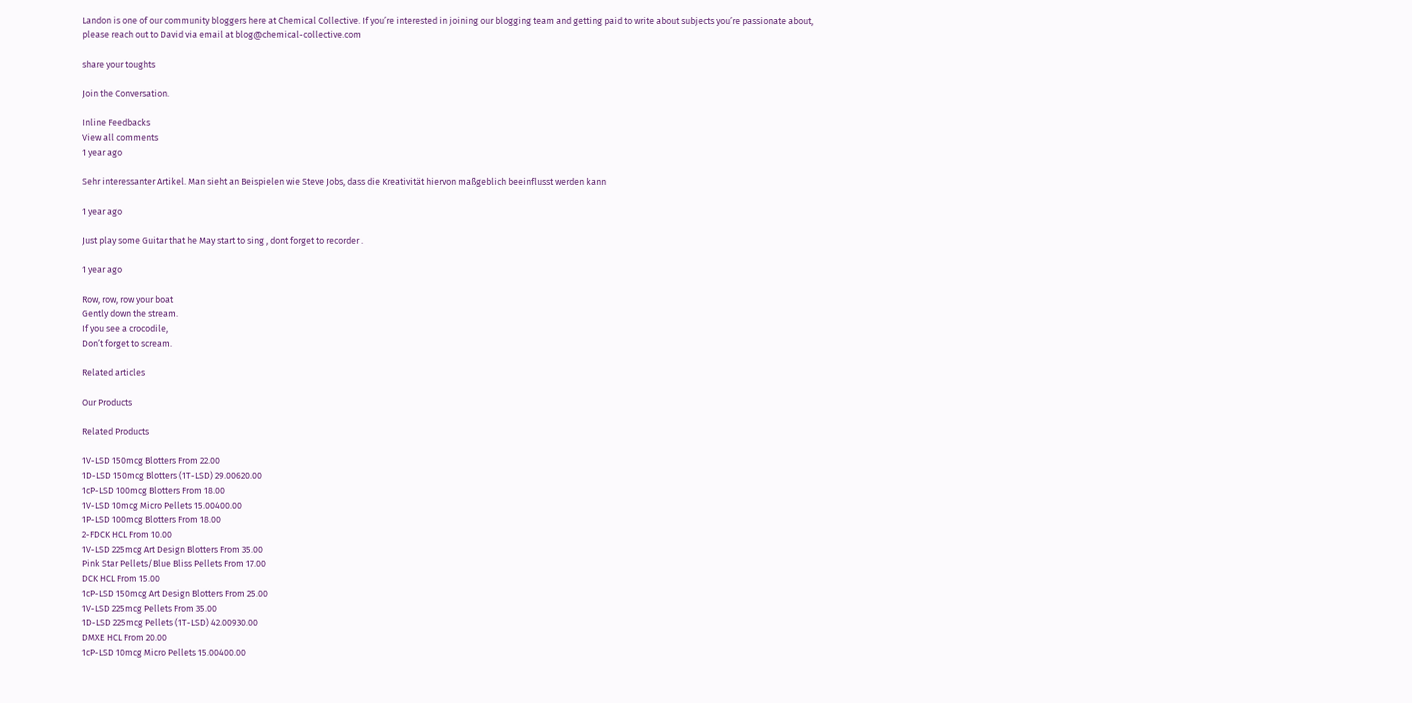Landon is one of our community bloggers here at Chemical Collective. If you’re interested in joining our blogging team and getting paid to write about subjects you’re passionate about, please reach out to David via email at blog@chemical-collective.com

share your toughts

Join the Conversation.

Inline Feedbacks
View all comments
1 year ago

Sehr interessanter Artikel. Man sieht an Beispielen wie Steve Jobs, dass die Kreativität hiervon maßgeblich beeinflusst werden kann

1 year ago

Just play some Guitar that he May start to sing , dont forget to recorder .

1 year ago

Row, row, row your boat
Gently down the stream.
If you see a crocodile,
Don’t forget to scream.

Related articles

Our Products

Related Products

1V-LSD 150mcg Blotters From 22.00
1D-LSD 150mcg Blotters (1T-LSD) 29.00620.00
1cP-LSD 100mcg Blotters From 18.00
1V-LSD 10mcg Micro Pellets 15.00400.00
1P-LSD 100mcg Blotters From 18.00
2-FDCK HCL From 10.00
1V-LSD 225mcg Art Design Blotters From 35.00
Pink Star Pellets/Blue Bliss Pellets From 17.00
DCK HCL From 15.00
1cP-LSD 150mcg Art Design Blotters From 25.00
1V-LSD 225mcg Pellets From 35.00
1D-LSD 225mcg Pellets (1T-LSD) 42.00930.00
DMXE HCL From 20.00
1cP-LSD 10mcg Micro Pellets 15.00400.00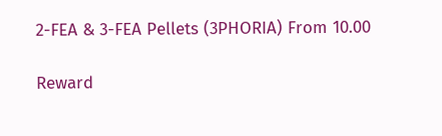2-FEA & 3-FEA Pellets (3PHORIA) From 10.00

Reward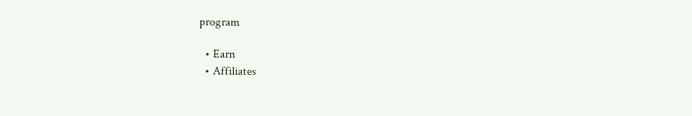program

  • Earn
  • Affiliates